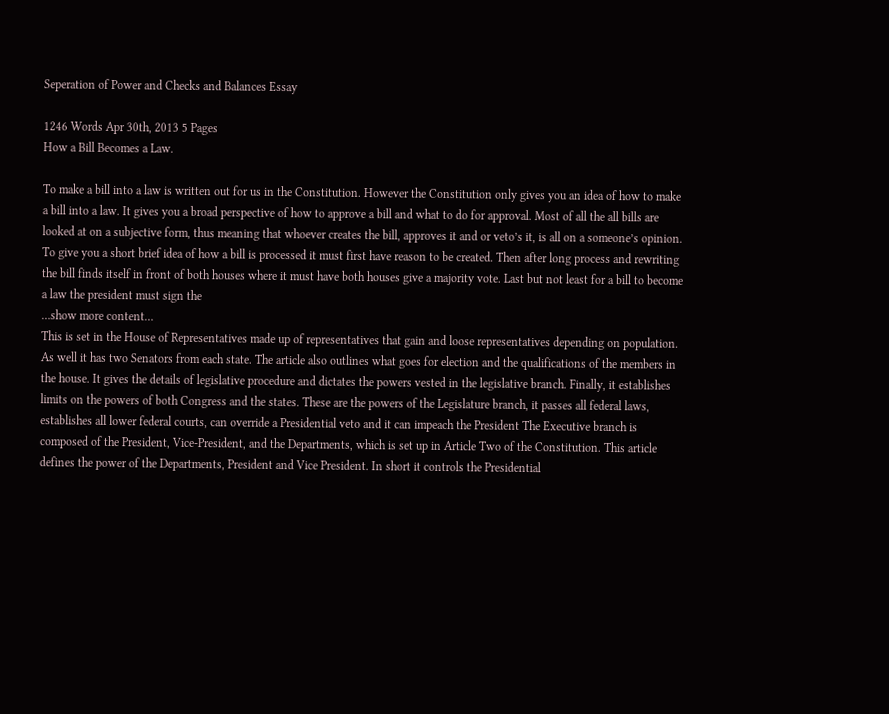Seperation of Power and Checks and Balances Essay

1246 Words Apr 30th, 2013 5 Pages
How a Bill Becomes a Law.

To make a bill into a law is written out for us in the Constitution. However the Constitution only gives you an idea of how to make a bill into a law. It gives you a broad perspective of how to approve a bill and what to do for approval. Most of all the all bills are looked at on a subjective form, thus meaning that whoever creates the bill, approves it and or veto’s it, is all on a someone’s opinion.
To give you a short brief idea of how a bill is processed it must first have reason to be created. Then after long process and rewriting the bill finds itself in front of both houses where it must have both houses give a majority vote. Last but not least for a bill to become a law the president must sign the
…show more content…
This is set in the House of Representatives made up of representatives that gain and loose representatives depending on population. As well it has two Senators from each state. The article also outlines what goes for election and the qualifications of the members in the house. It gives the details of legislative procedure and dictates the powers vested in the legislative branch. Finally, it establishes limits on the powers of both Congress and the states. These are the powers of the Legislature branch, it passes all federal laws, establishes all lower federal courts, can override a Presidential veto and it can impeach the President The Executive branch is composed of the President, Vice-President, and the Departments, which is set up in Article Two of the Constitution. This article defines the power of the Departments, President and Vice President. In short it controls the Presidential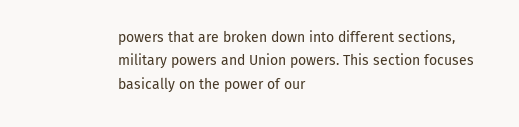powers that are broken down into different sections, military powers and Union powers. This section focuses basically on the power of our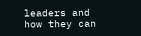leaders and how they can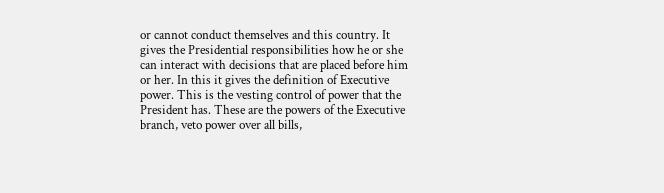or cannot conduct themselves and this country. It gives the Presidential responsibilities how he or she can interact with decisions that are placed before him or her. In this it gives the definition of Executive power. This is the vesting control of power that the President has. These are the powers of the Executive branch, veto power over all bills,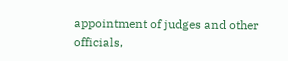appointment of judges and other officials,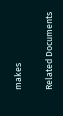makes

Related Documents